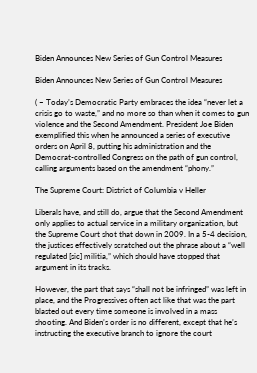Biden Announces New Series of Gun Control Measures

Biden Announces New Series of Gun Control Measures

( – Today’s Democratic Party embraces the idea “never let a crisis go to waste,” and no more so than when it comes to gun violence and the Second Amendment. President Joe Biden exemplified this when he announced a series of executive orders on April 8, putting his administration and the Democrat-controlled Congress on the path of gun control, calling arguments based on the amendment “phony.”

The Supreme Court: District of Columbia v Heller

Liberals have, and still do, argue that the Second Amendment only applies to actual service in a military organization, but the Supreme Court shot that down in 2009. In a 5-4 decision, the justices effectively scratched out the phrase about a “well regulated [sic] militia,” which should have stopped that argument in its tracks.

However, the part that says “shall not be infringed” was left in place, and the Progressives often act like that was the part blasted out every time someone is involved in a mass shooting. And Biden’s order is no different, except that he’s instructing the executive branch to ignore the court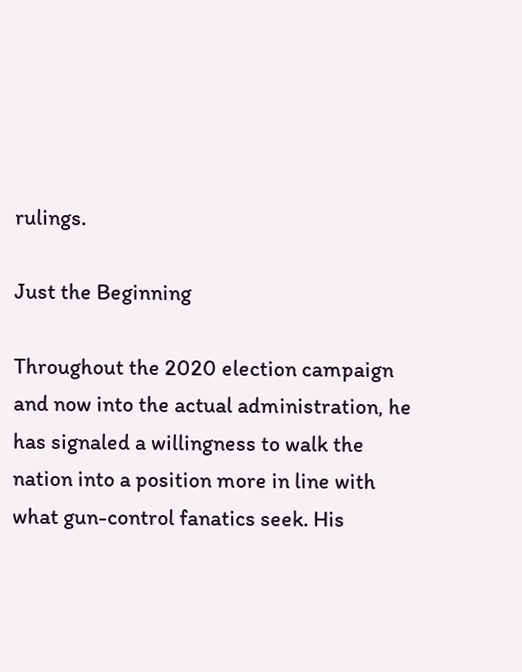rulings.

Just the Beginning

Throughout the 2020 election campaign and now into the actual administration, he has signaled a willingness to walk the nation into a position more in line with what gun-control fanatics seek. His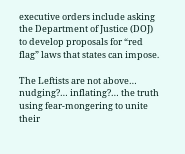executive orders include asking the Department of Justice (DOJ) to develop proposals for “red flag” laws that states can impose.

The Leftists are not above… nudging?… inflating?… the truth using fear-mongering to unite their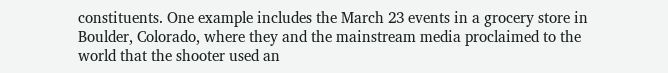constituents. One example includes the March 23 events in a grocery store in Boulder, Colorado, where they and the mainstream media proclaimed to the world that the shooter used an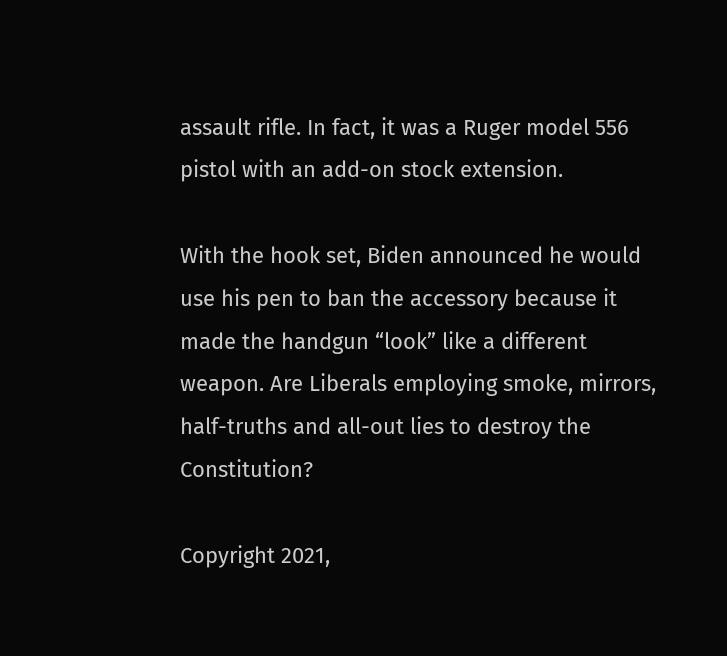assault rifle. In fact, it was a Ruger model 556 pistol with an add-on stock extension.

With the hook set, Biden announced he would use his pen to ban the accessory because it made the handgun “look” like a different weapon. Are Liberals employing smoke, mirrors, half-truths and all-out lies to destroy the Constitution?

Copyright 2021,